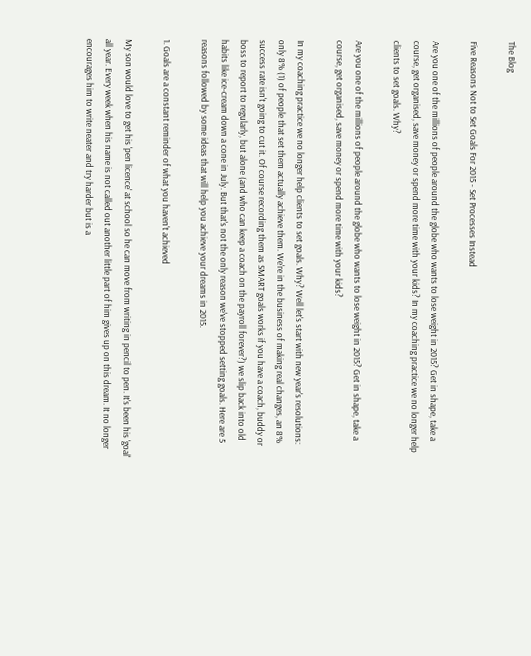The Blog

Five Reasons Not to Set Goals For 2015 - Set Processes Instead

Are you one of the millions of people around the globe who wants to lose weight in 2015? Get in shape, take a course, get organised, save money or spend more time with your kids? In my coaching practice we no longer help clients to set goals. Why?

Are you one of the millions of people around the globe who wants to lose weight in 2015? Get in shape, take a course, get organised, save money or spend more time with your kids?

In my coaching practice we no longer help clients to set goals. Why? Well let's start with new year's resolutions: only 8% (1) of people that set them actually achieve them. We're in the business of making real changes, an 8% success rate isn't going to cut it. Of course recording them as SMART goals works if you have a coach, buddy or boss to report to regularly, but alone (and who can keep a coach on the payroll forever?) we slip back into old habits like ice-cream down a cone in July. But that's not the only reason we've stopped setting goals. Here are 5 reasons followed by some ideas that will help you achieve your dreams in 2015.

1. Goals are a constant reminder of what you haven't achieved

My son would love to get his 'pen licence' at school so he can move from writing in pencil to pen. It's been his 'goal' all year. Every week when his name is not called out another little part of him gives up on this dream. It no longer encourages him to write neater and try harder but is a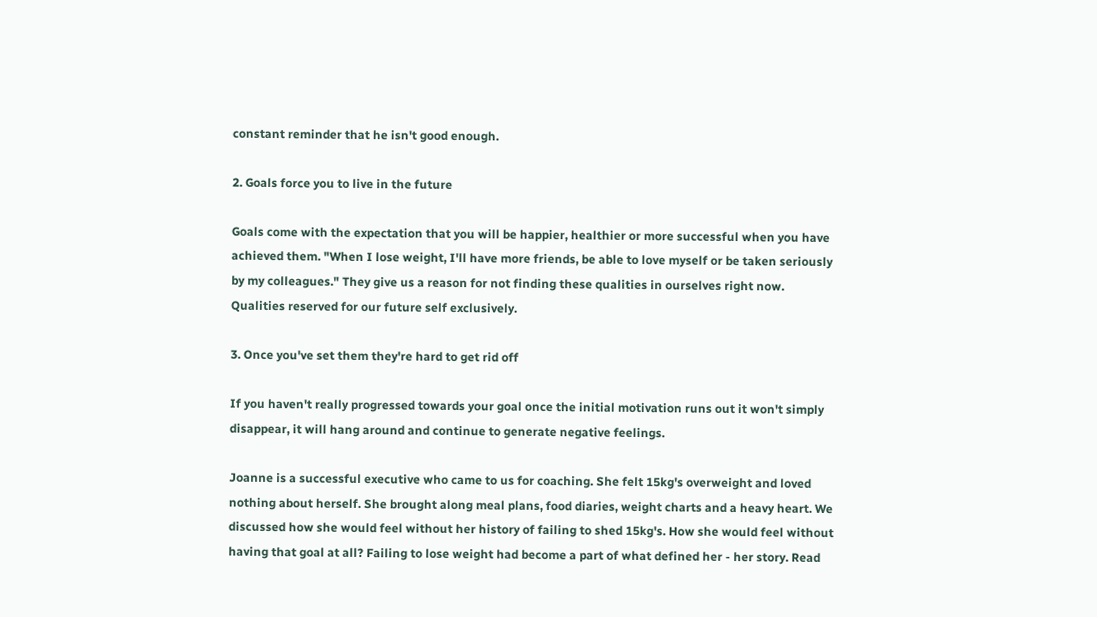constant reminder that he isn't good enough.

2. Goals force you to live in the future

Goals come with the expectation that you will be happier, healthier or more successful when you have achieved them. "When I lose weight, I'll have more friends, be able to love myself or be taken seriously by my colleagues." They give us a reason for not finding these qualities in ourselves right now. Qualities reserved for our future self exclusively.

3. Once you've set them they're hard to get rid off

If you haven't really progressed towards your goal once the initial motivation runs out it won't simply disappear, it will hang around and continue to generate negative feelings.

Joanne is a successful executive who came to us for coaching. She felt 15kg's overweight and loved nothing about herself. She brought along meal plans, food diaries, weight charts and a heavy heart. We discussed how she would feel without her history of failing to shed 15kg's. How she would feel without having that goal at all? Failing to lose weight had become a part of what defined her - her story. Read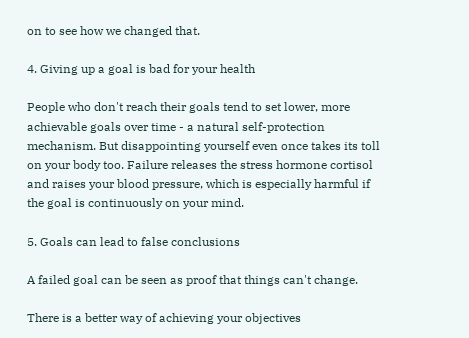on to see how we changed that.

4. Giving up a goal is bad for your health

People who don't reach their goals tend to set lower, more achievable goals over time - a natural self-protection mechanism. But disappointing yourself even once takes its toll on your body too. Failure releases the stress hormone cortisol and raises your blood pressure, which is especially harmful if the goal is continuously on your mind.

5. Goals can lead to false conclusions

A failed goal can be seen as proof that things can't change.

There is a better way of achieving your objectives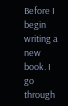Before I begin writing a new book. I go through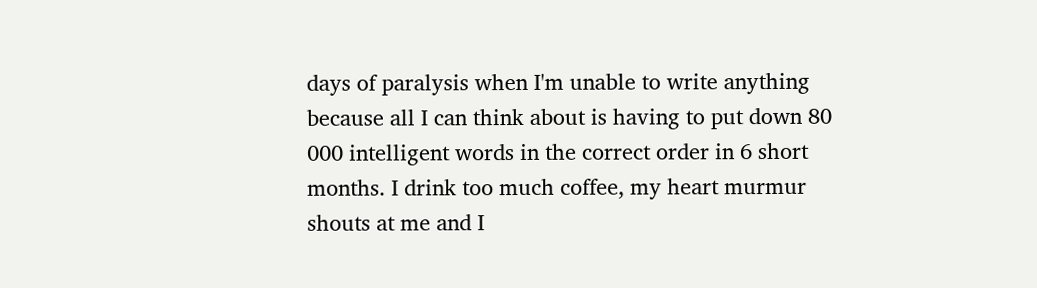days of paralysis when I'm unable to write anything because all I can think about is having to put down 80 000 intelligent words in the correct order in 6 short months. I drink too much coffee, my heart murmur shouts at me and I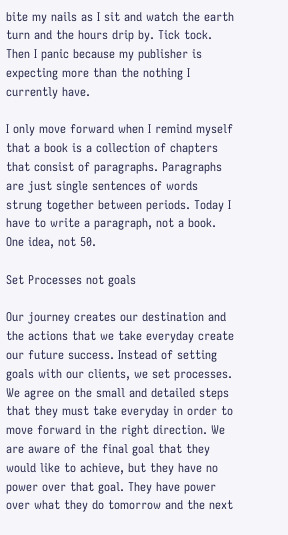bite my nails as I sit and watch the earth turn and the hours drip by. Tick tock. Then I panic because my publisher is expecting more than the nothing I currently have.

I only move forward when I remind myself that a book is a collection of chapters that consist of paragraphs. Paragraphs are just single sentences of words strung together between periods. Today I have to write a paragraph, not a book. One idea, not 50.

Set Processes not goals

Our journey creates our destination and the actions that we take everyday create our future success. Instead of setting goals with our clients, we set processes. We agree on the small and detailed steps that they must take everyday in order to move forward in the right direction. We are aware of the final goal that they would like to achieve, but they have no power over that goal. They have power over what they do tomorrow and the next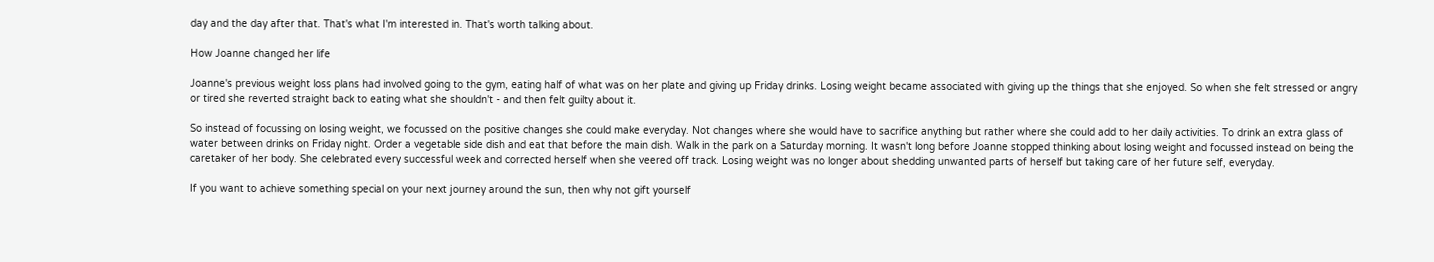day and the day after that. That's what I'm interested in. That's worth talking about.

How Joanne changed her life

Joanne's previous weight loss plans had involved going to the gym, eating half of what was on her plate and giving up Friday drinks. Losing weight became associated with giving up the things that she enjoyed. So when she felt stressed or angry or tired she reverted straight back to eating what she shouldn't - and then felt guilty about it.

So instead of focussing on losing weight, we focussed on the positive changes she could make everyday. Not changes where she would have to sacrifice anything but rather where she could add to her daily activities. To drink an extra glass of water between drinks on Friday night. Order a vegetable side dish and eat that before the main dish. Walk in the park on a Saturday morning. It wasn't long before Joanne stopped thinking about losing weight and focussed instead on being the caretaker of her body. She celebrated every successful week and corrected herself when she veered off track. Losing weight was no longer about shedding unwanted parts of herself but taking care of her future self, everyday.

If you want to achieve something special on your next journey around the sun, then why not gift yourself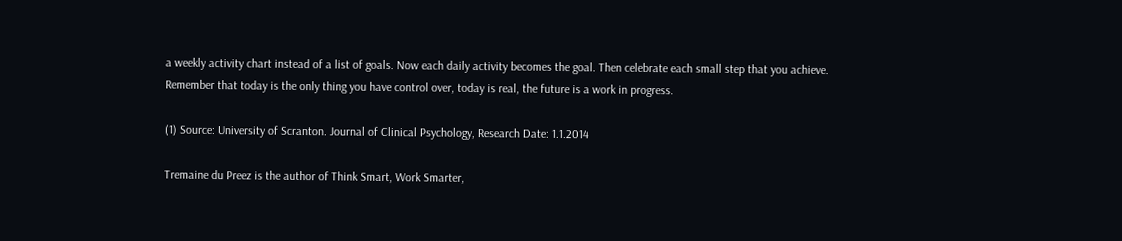a weekly activity chart instead of a list of goals. Now each daily activity becomes the goal. Then celebrate each small step that you achieve. Remember that today is the only thing you have control over, today is real, the future is a work in progress.

(1) Source: University of Scranton. Journal of Clinical Psychology, Research Date: 1.1.2014

Tremaine du Preez is the author of Think Smart, Work Smarter,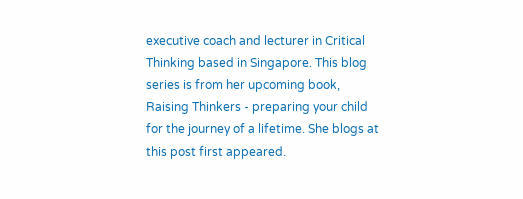executive coach and lecturer in Critical Thinking based in Singapore. This blog series is from her upcoming book, Raising Thinkers - preparing your child for the journey of a lifetime. She blogs at this post first appeared.